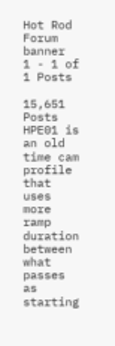Hot Rod Forum banner
1 - 1 of 1 Posts

15,651 Posts
HPE01 is an old time cam profile that uses more ramp duration between what passes as starting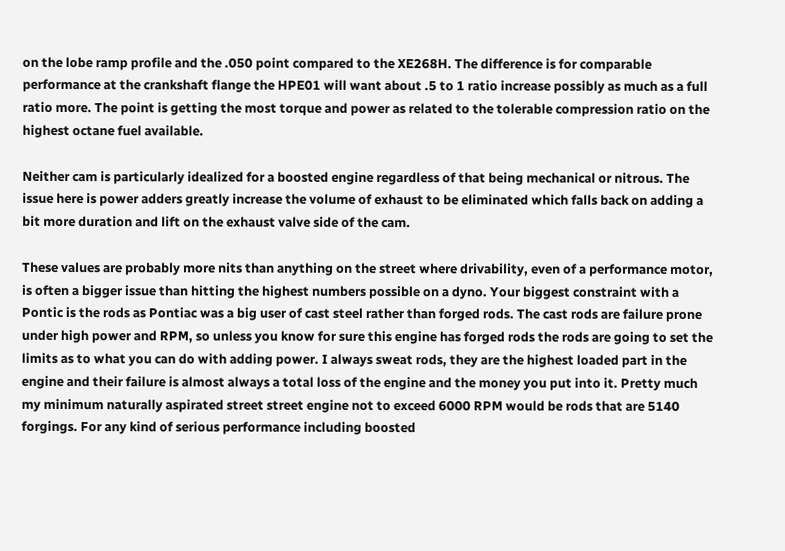on the lobe ramp profile and the .050 point compared to the XE268H. The difference is for comparable performance at the crankshaft flange the HPE01 will want about .5 to 1 ratio increase possibly as much as a full ratio more. The point is getting the most torque and power as related to the tolerable compression ratio on the highest octane fuel available.

Neither cam is particularly idealized for a boosted engine regardless of that being mechanical or nitrous. The issue here is power adders greatly increase the volume of exhaust to be eliminated which falls back on adding a bit more duration and lift on the exhaust valve side of the cam.

These values are probably more nits than anything on the street where drivability, even of a performance motor, is often a bigger issue than hitting the highest numbers possible on a dyno. Your biggest constraint with a Pontic is the rods as Pontiac was a big user of cast steel rather than forged rods. The cast rods are failure prone under high power and RPM, so unless you know for sure this engine has forged rods the rods are going to set the limits as to what you can do with adding power. I always sweat rods, they are the highest loaded part in the engine and their failure is almost always a total loss of the engine and the money you put into it. Pretty much my minimum naturally aspirated street street engine not to exceed 6000 RPM would be rods that are 5140 forgings. For any kind of serious performance including boosted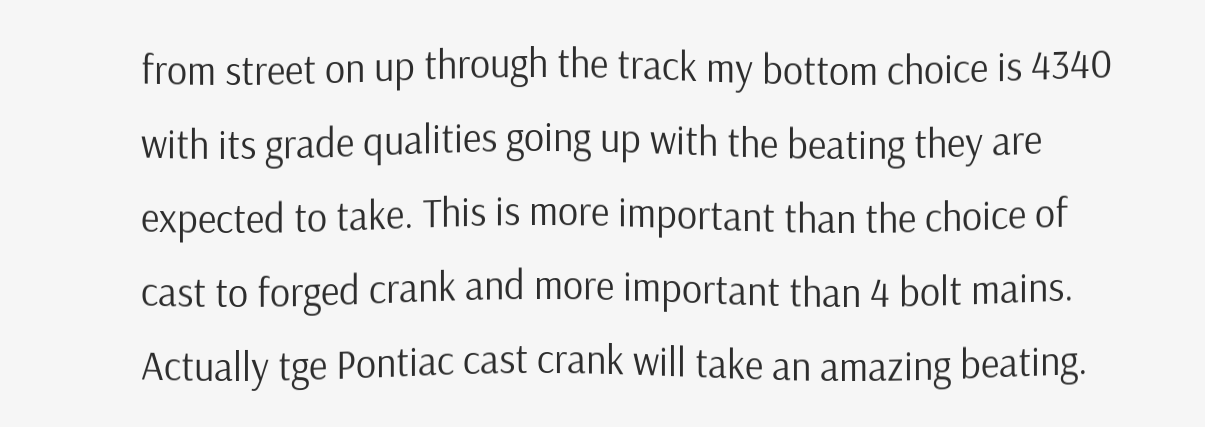from street on up through the track my bottom choice is 4340 with its grade qualities going up with the beating they are expected to take. This is more important than the choice of cast to forged crank and more important than 4 bolt mains. Actually tge Pontiac cast crank will take an amazing beating.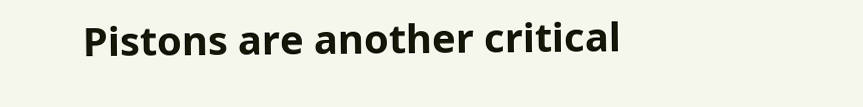Pistons are another critical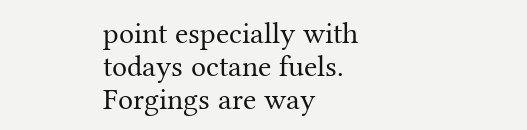point especially with todays octane fuels. Forgings are way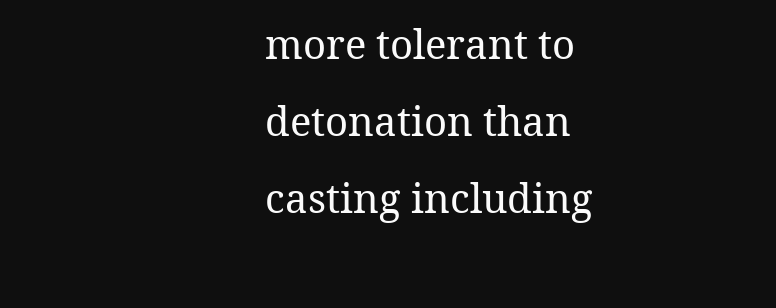more tolerant to detonation than casting including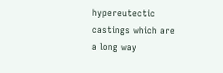hypereutectic castings which are a long way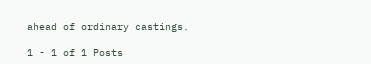ahead of ordinary castings.

1 - 1 of 1 Posts